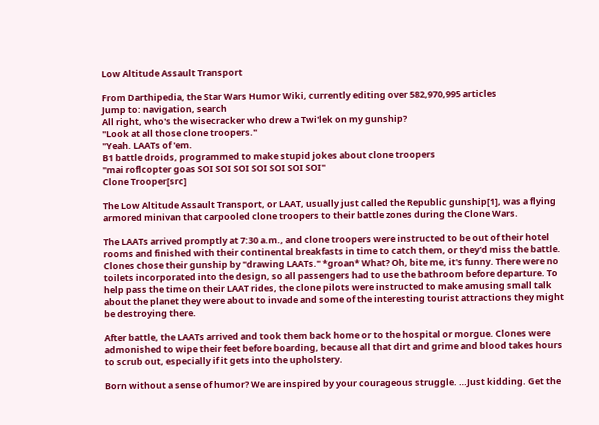Low Altitude Assault Transport

From Darthipedia, the Star Wars Humor Wiki, currently editing over 582,970,995 articles
Jump to: navigation, search
All right, who's the wisecracker who drew a Twi'lek on my gunship?
"Look at all those clone troopers."
"Yeah. LAATs of 'em.
B1 battle droids, programmed to make stupid jokes about clone troopers
"mai roflcopter goas SOI SOI SOI SOI SOI SOI SOI"
Clone Trooper[src]

The Low Altitude Assault Transport, or LAAT, usually just called the Republic gunship[1], was a flying armored minivan that carpooled clone troopers to their battle zones during the Clone Wars.

The LAATs arrived promptly at 7:30 a.m., and clone troopers were instructed to be out of their hotel rooms and finished with their continental breakfasts in time to catch them, or they'd miss the battle. Clones chose their gunship by "drawing LAATs." *groan* What? Oh, bite me, it's funny. There were no toilets incorporated into the design, so all passengers had to use the bathroom before departure. To help pass the time on their LAAT rides, the clone pilots were instructed to make amusing small talk about the planet they were about to invade and some of the interesting tourist attractions they might be destroying there.

After battle, the LAATs arrived and took them back home or to the hospital or morgue. Clones were admonished to wipe their feet before boarding, because all that dirt and grime and blood takes hours to scrub out, especially if it gets into the upholstery.

Born without a sense of humor? We are inspired by your courageous struggle. …Just kidding. Get the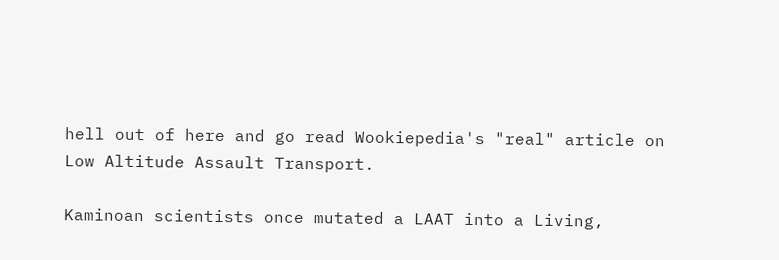hell out of here and go read Wookiepedia's "real" article on Low Altitude Assault Transport.

Kaminoan scientists once mutated a LAAT into a Living,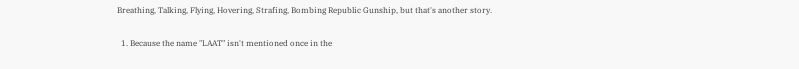Breathing, Talking, Flying, Hovering, Strafing, Bombing Republic Gunship, but that's another story.

  1. Because the name "LAAT" isn't mentioned once in the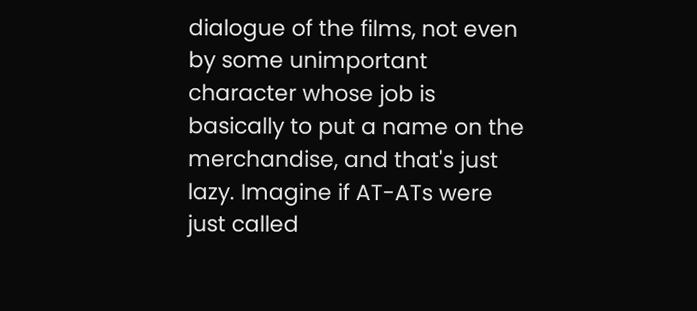dialogue of the films, not even by some unimportant character whose job is basically to put a name on the merchandise, and that's just lazy. Imagine if AT-ATs were just called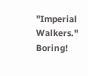"Imperial Walkers." Boring!